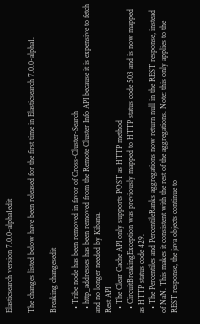Elasticsearch version 7.0.0-alpha1edit

The changes listed below have been released for the first time in Elasticsearch 7.0.0-alpha1.

Breaking changesedit

  • Tribe node has been removed in favor of Cross-Cluster-Search
  • http_addresses has been removed from the Remote Cluster Info API because it is expensive to fetch and no longer needed by Kibana.
Rest API
  • The Clear Cache API only supports POST as HTTP method
  • CircuitBreakingException was previously mapped to HTTP status code 503 and is now mapped as HTTP status code 429.
  • The Percentiles and PercentileRanks aggregations now return null in the REST response, instead of NaN. This makes it consistent with the rest of the aggregations. Note: this only applies to the REST response, the java objects continue to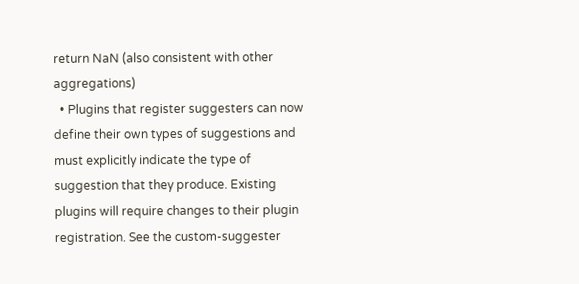return NaN (also consistent with other aggregations)
  • Plugins that register suggesters can now define their own types of suggestions and must explicitly indicate the type of suggestion that they produce. Existing plugins will require changes to their plugin registration. See the custom-suggester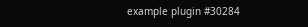example plugin #30284